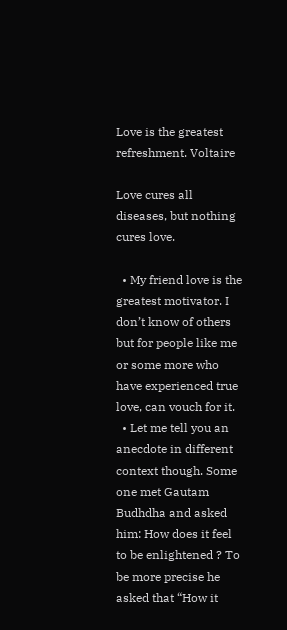Love is the greatest refreshment. Voltaire

Love cures all diseases, but nothing cures love.

  • My friend love is the greatest motivator. I don’t know of others but for people like me or some more who have experienced true love, can vouch for it.
  • Let me tell you an anecdote in different context though. Some one met Gautam Budhdha and asked him: How does it feel to be enlightened ? To be more precise he asked that “How it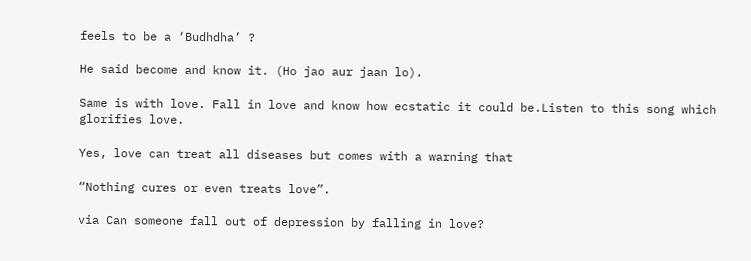feels to be a ‘Budhdha’ ?

He said become and know it. (Ho jao aur jaan lo).

Same is with love. Fall in love and know how ecstatic it could be.Listen to this song which glorifies love.

Yes, love can treat all diseases but comes with a warning that

“Nothing cures or even treats love”.

via Can someone fall out of depression by falling in love?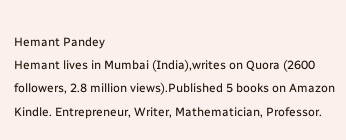Hemant Pandey
Hemant lives in Mumbai (India),writes on Quora (2600 followers, 2.8 million views).Published 5 books on Amazon Kindle. Entrepreneur, Writer, Mathematician, Professor.